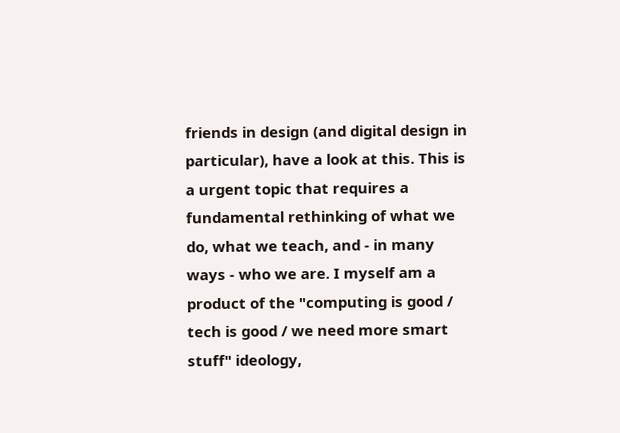friends in design (and digital design in particular), have a look at this. This is a urgent topic that requires a fundamental rethinking of what we do, what we teach, and - in many ways - who we are. I myself am a product of the "computing is good / tech is good / we need more smart stuff" ideology,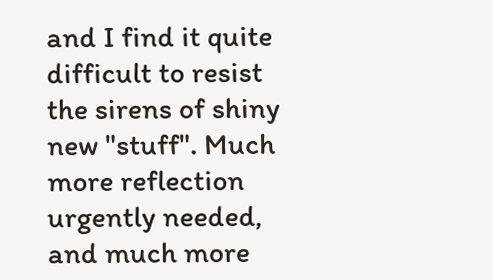and I find it quite difficult to resist the sirens of shiny new "stuff". Much more reflection urgently needed, and much more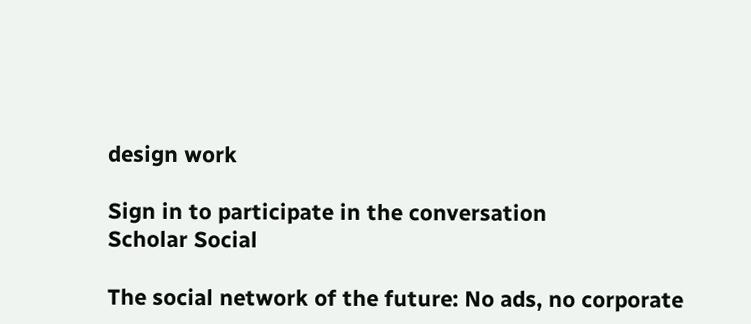design work

Sign in to participate in the conversation
Scholar Social

The social network of the future: No ads, no corporate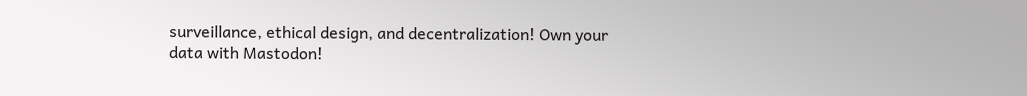surveillance, ethical design, and decentralization! Own your data with Mastodon!